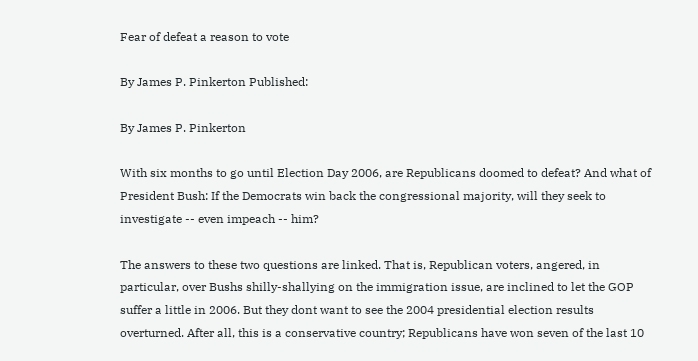Fear of defeat a reason to vote

By James P. Pinkerton Published:

By James P. Pinkerton

With six months to go until Election Day 2006, are Republicans doomed to defeat? And what of President Bush: If the Democrats win back the congressional majority, will they seek to investigate -- even impeach -- him?

The answers to these two questions are linked. That is, Republican voters, angered, in particular, over Bushs shilly-shallying on the immigration issue, are inclined to let the GOP suffer a little in 2006. But they dont want to see the 2004 presidential election results overturned. After all, this is a conservative country; Republicans have won seven of the last 10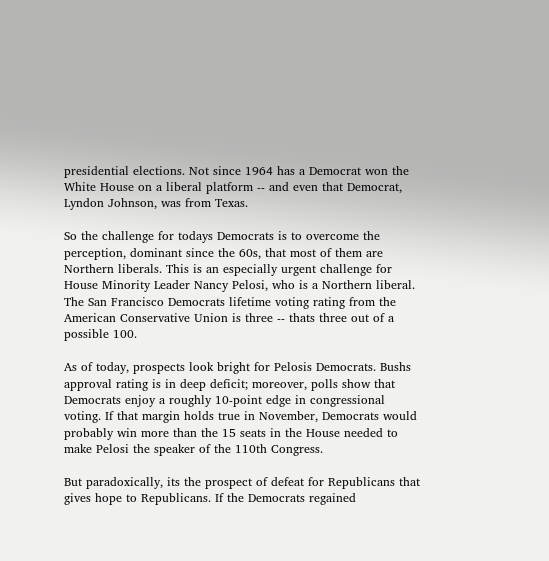presidential elections. Not since 1964 has a Democrat won the White House on a liberal platform -- and even that Democrat, Lyndon Johnson, was from Texas.

So the challenge for todays Democrats is to overcome the perception, dominant since the 60s, that most of them are Northern liberals. This is an especially urgent challenge for House Minority Leader Nancy Pelosi, who is a Northern liberal. The San Francisco Democrats lifetime voting rating from the American Conservative Union is three -- thats three out of a possible 100.

As of today, prospects look bright for Pelosis Democrats. Bushs approval rating is in deep deficit; moreover, polls show that Democrats enjoy a roughly 10-point edge in congressional voting. If that margin holds true in November, Democrats would probably win more than the 15 seats in the House needed to make Pelosi the speaker of the 110th Congress.

But paradoxically, its the prospect of defeat for Republicans that gives hope to Republicans. If the Democrats regained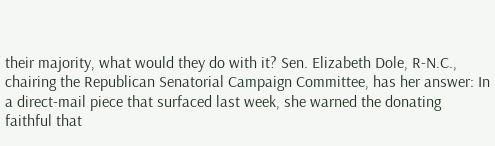their majority, what would they do with it? Sen. Elizabeth Dole, R-N.C., chairing the Republican Senatorial Campaign Committee, has her answer: In a direct-mail piece that surfaced last week, she warned the donating faithful that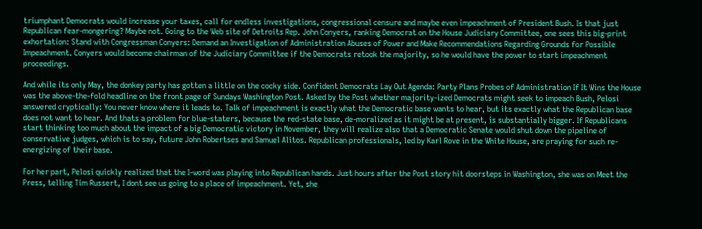triumphant Democrats would increase your taxes, call for endless investigations, congressional censure and maybe even impeachment of President Bush. Is that just Republican fear-mongering? Maybe not. Going to the Web site of Detroits Rep. John Conyers, ranking Democrat on the House Judiciary Committee, one sees this big-print exhortation: Stand with Congressman Conyers: Demand an Investigation of Administration Abuses of Power and Make Recommendations Regarding Grounds for Possible Impeachment. Conyers would become chairman of the Judiciary Committee if the Democrats retook the majority, so he would have the power to start impeachment proceedings.

And while its only May, the donkey party has gotten a little on the cocky side. Confident Democrats Lay Out Agenda: Party Plans Probes of Administration If It Wins the House was the above-the-fold headline on the front page of Sundays Washington Post. Asked by the Post whether majority-ized Democrats might seek to impeach Bush, Pelosi answered cryptically: You never know where it leads to. Talk of impeachment is exactly what the Democratic base wants to hear, but its exactly what the Republican base does not want to hear. And thats a problem for blue-staters, because the red-state base, de-moralized as it might be at present, is substantially bigger. If Republicans start thinking too much about the impact of a big Democratic victory in November, they will realize also that a Democratic Senate would shut down the pipeline of conservative judges, which is to say, future John Robertses and Samuel Alitos. Republican professionals, led by Karl Rove in the White House, are praying for such re-energizing of their base.

For her part, Pelosi quickly realized that the I-word was playing into Republican hands. Just hours after the Post story hit doorsteps in Washington, she was on Meet the Press, telling Tim Russert, I dont see us going to a place of impeachment. Yet, she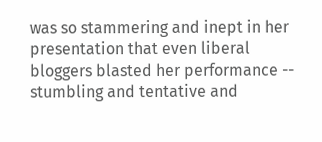was so stammering and inept in her presentation that even liberal bloggers blasted her performance -- stumbling and tentative and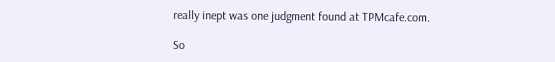really inept was one judgment found at TPMcafe.com.

So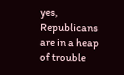yes, Republicans are in a heap of trouble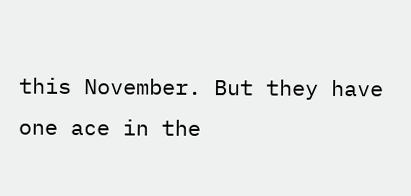this November. But they have one ace in the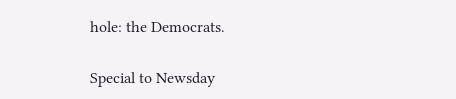hole: the Democrats.

Special to Newsday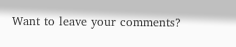Want to leave your comments?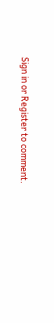Sign in or Register to comment.